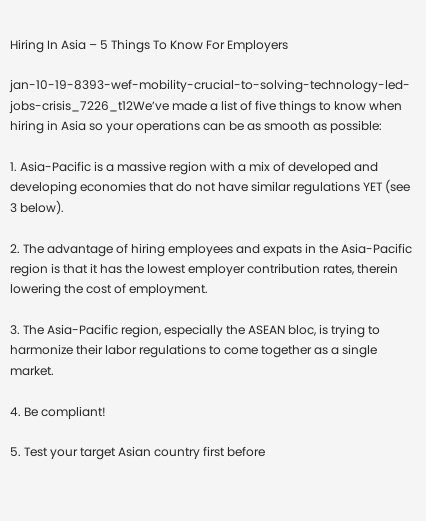Hiring In Asia – 5 Things To Know For Employers

jan-10-19-8393-wef-mobility-crucial-to-solving-technology-led-jobs-crisis_7226_t12We’ve made a list of five things to know when hiring in Asia so your operations can be as smooth as possible:

1. Asia-Pacific is a massive region with a mix of developed and developing economies that do not have similar regulations YET (see 3 below).

2. The advantage of hiring employees and expats in the Asia-Pacific region is that it has the lowest employer contribution rates, therein lowering the cost of employment.

3. The Asia-Pacific region, especially the ASEAN bloc, is trying to harmonize their labor regulations to come together as a single market.

4. Be compliant!

5. Test your target Asian country first before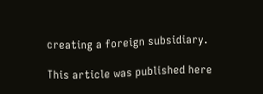creating a foreign subsidiary.

This article was published here